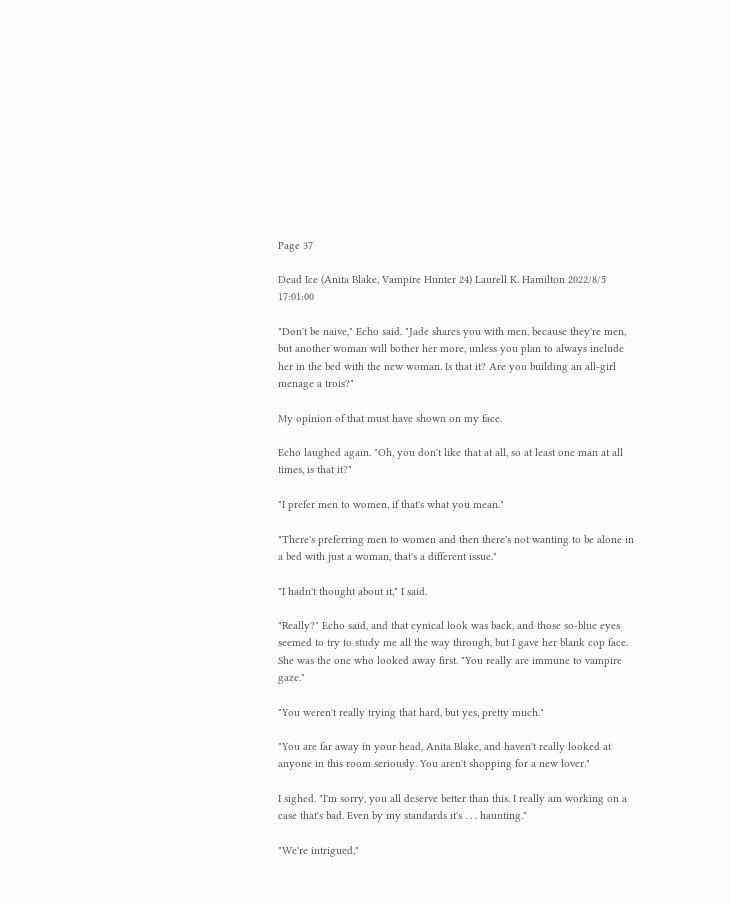Page 37

Dead Ice (Anita Blake, Vampire Hunter 24) Laurell K. Hamilton 2022/8/5 17:01:00

"Don't be naive," Echo said. "Jade shares you with men, because they're men, but another woman will bother her more, unless you plan to always include her in the bed with the new woman. Is that it? Are you building an all-girl menage a trois?"

My opinion of that must have shown on my face.

Echo laughed again. "Oh, you don't like that at all, so at least one man at all times, is that it?"

"I prefer men to women, if that's what you mean."

"There's preferring men to women and then there's not wanting to be alone in a bed with just a woman, that's a different issue."

"I hadn't thought about it," I said.

"Really?" Echo said, and that cynical look was back, and those so-blue eyes seemed to try to study me all the way through, but I gave her blank cop face. She was the one who looked away first. "You really are immune to vampire gaze."

"You weren't really trying that hard, but yes, pretty much."

"You are far away in your head, Anita Blake, and haven't really looked at anyone in this room seriously. You aren't shopping for a new lover."

I sighed. "I'm sorry, you all deserve better than this. I really am working on a case that's bad. Even by my standards it's . . . haunting."

"We're intrigued,"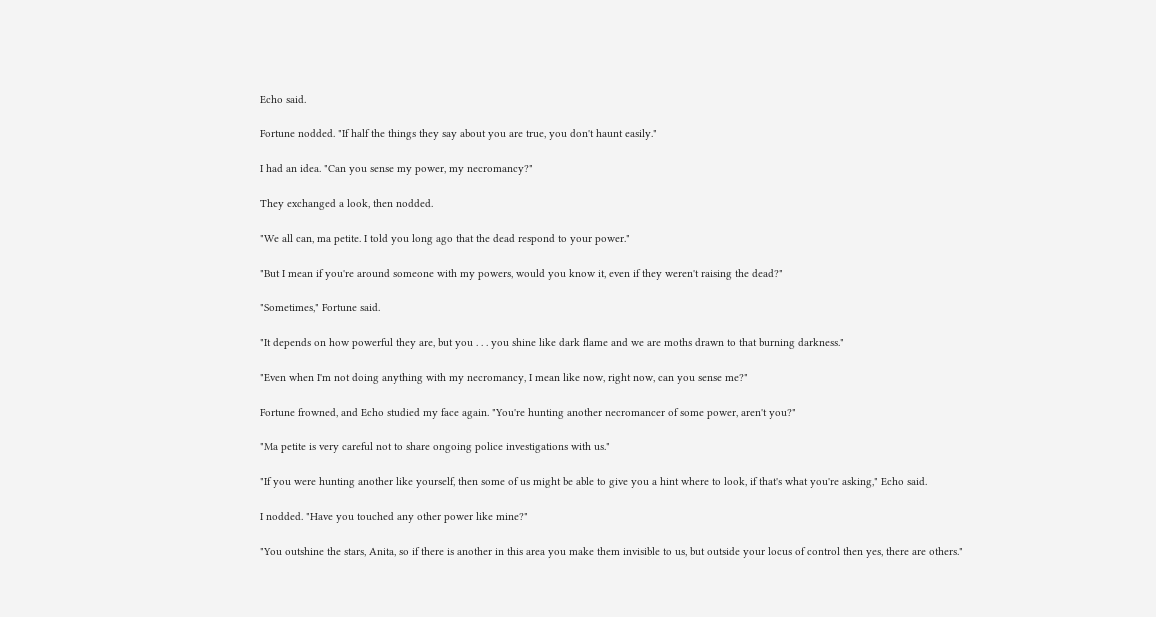Echo said.

Fortune nodded. "If half the things they say about you are true, you don't haunt easily."

I had an idea. "Can you sense my power, my necromancy?"

They exchanged a look, then nodded.

"We all can, ma petite. I told you long ago that the dead respond to your power."

"But I mean if you're around someone with my powers, would you know it, even if they weren't raising the dead?"

"Sometimes," Fortune said.

"It depends on how powerful they are, but you . . . you shine like dark flame and we are moths drawn to that burning darkness."

"Even when I'm not doing anything with my necromancy, I mean like now, right now, can you sense me?"

Fortune frowned, and Echo studied my face again. "You're hunting another necromancer of some power, aren't you?"

"Ma petite is very careful not to share ongoing police investigations with us."

"If you were hunting another like yourself, then some of us might be able to give you a hint where to look, if that's what you're asking," Echo said.

I nodded. "Have you touched any other power like mine?"

"You outshine the stars, Anita, so if there is another in this area you make them invisible to us, but outside your locus of control then yes, there are others."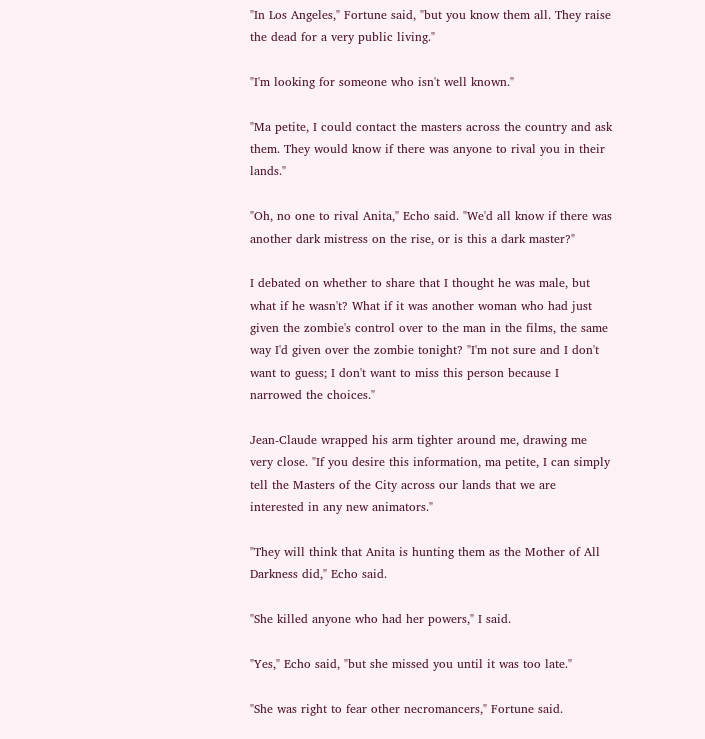"In Los Angeles," Fortune said, "but you know them all. They raise the dead for a very public living."

"I'm looking for someone who isn't well known."

"Ma petite, I could contact the masters across the country and ask them. They would know if there was anyone to rival you in their lands."

"Oh, no one to rival Anita," Echo said. "We'd all know if there was another dark mistress on the rise, or is this a dark master?"

I debated on whether to share that I thought he was male, but what if he wasn't? What if it was another woman who had just given the zombie's control over to the man in the films, the same way I'd given over the zombie tonight? "I'm not sure and I don't want to guess; I don't want to miss this person because I narrowed the choices."

Jean-Claude wrapped his arm tighter around me, drawing me very close. "If you desire this information, ma petite, I can simply tell the Masters of the City across our lands that we are interested in any new animators."

"They will think that Anita is hunting them as the Mother of All Darkness did," Echo said.

"She killed anyone who had her powers," I said.

"Yes," Echo said, "but she missed you until it was too late."

"She was right to fear other necromancers," Fortune said.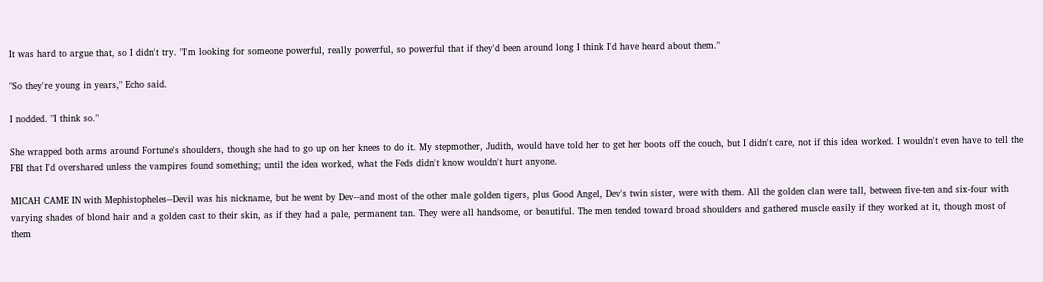It was hard to argue that, so I didn't try. "I'm looking for someone powerful, really powerful, so powerful that if they'd been around long I think I'd have heard about them."

"So they're young in years," Echo said.

I nodded. "I think so."

She wrapped both arms around Fortune's shoulders, though she had to go up on her knees to do it. My stepmother, Judith, would have told her to get her boots off the couch, but I didn't care, not if this idea worked. I wouldn't even have to tell the FBI that I'd overshared unless the vampires found something; until the idea worked, what the Feds didn't know wouldn't hurt anyone.

MICAH CAME IN with Mephistopheles--Devil was his nickname, but he went by Dev--and most of the other male golden tigers, plus Good Angel, Dev's twin sister, were with them. All the golden clan were tall, between five-ten and six-four with varying shades of blond hair and a golden cast to their skin, as if they had a pale, permanent tan. They were all handsome, or beautiful. The men tended toward broad shoulders and gathered muscle easily if they worked at it, though most of them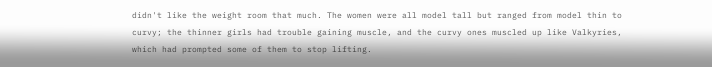didn't like the weight room that much. The women were all model tall but ranged from model thin to curvy; the thinner girls had trouble gaining muscle, and the curvy ones muscled up like Valkyries, which had prompted some of them to stop lifting.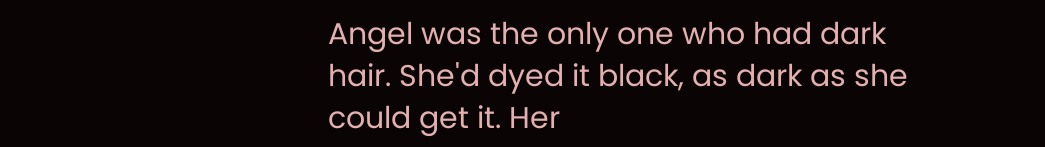Angel was the only one who had dark hair. She'd dyed it black, as dark as she could get it. Her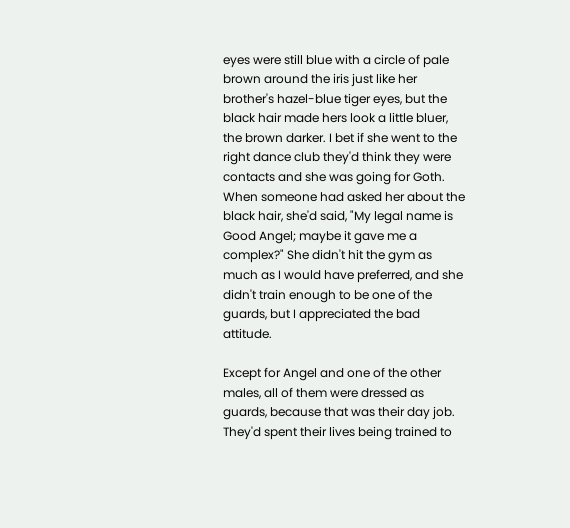eyes were still blue with a circle of pale brown around the iris just like her brother's hazel-blue tiger eyes, but the black hair made hers look a little bluer, the brown darker. I bet if she went to the right dance club they'd think they were contacts and she was going for Goth. When someone had asked her about the black hair, she'd said, "My legal name is Good Angel; maybe it gave me a complex?" She didn't hit the gym as much as I would have preferred, and she didn't train enough to be one of the guards, but I appreciated the bad attitude.

Except for Angel and one of the other males, all of them were dressed as guards, because that was their day job. They'd spent their lives being trained to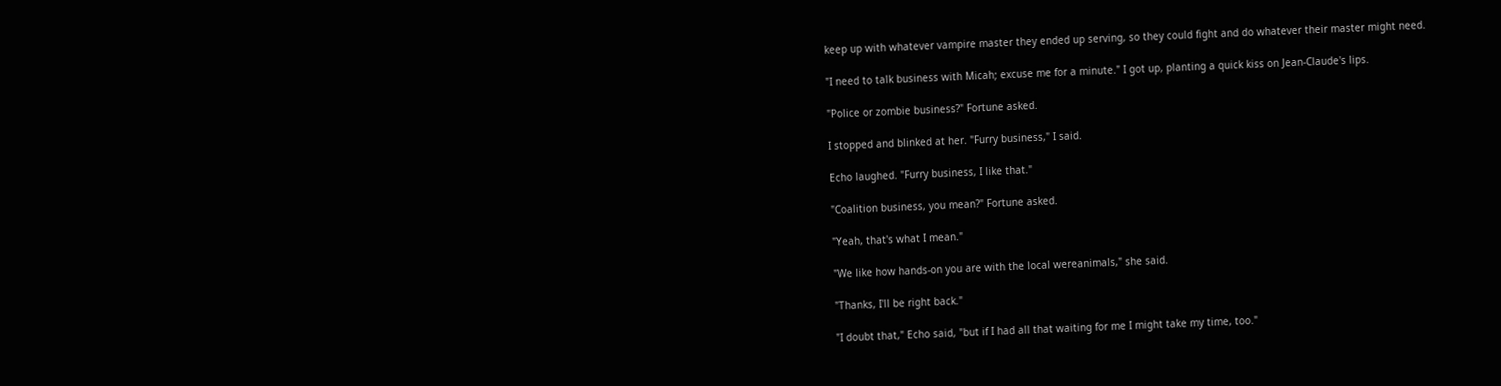keep up with whatever vampire master they ended up serving, so they could fight and do whatever their master might need.

"I need to talk business with Micah; excuse me for a minute." I got up, planting a quick kiss on Jean-Claude's lips.

"Police or zombie business?" Fortune asked.

I stopped and blinked at her. "Furry business," I said.

Echo laughed. "Furry business, I like that."

"Coalition business, you mean?" Fortune asked.

"Yeah, that's what I mean."

"We like how hands-on you are with the local wereanimals," she said.

"Thanks, I'll be right back."

"I doubt that," Echo said, "but if I had all that waiting for me I might take my time, too."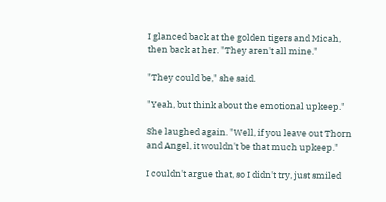I glanced back at the golden tigers and Micah, then back at her. "They aren't all mine."

"They could be," she said.

"Yeah, but think about the emotional upkeep."

She laughed again. "Well, if you leave out Thorn and Angel, it wouldn't be that much upkeep."

I couldn't argue that, so I didn't try, just smiled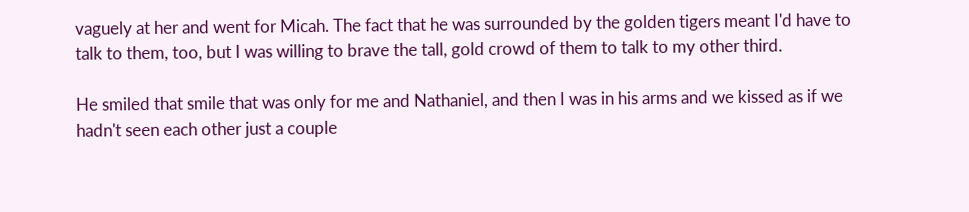vaguely at her and went for Micah. The fact that he was surrounded by the golden tigers meant I'd have to talk to them, too, but I was willing to brave the tall, gold crowd of them to talk to my other third.

He smiled that smile that was only for me and Nathaniel, and then I was in his arms and we kissed as if we hadn't seen each other just a couple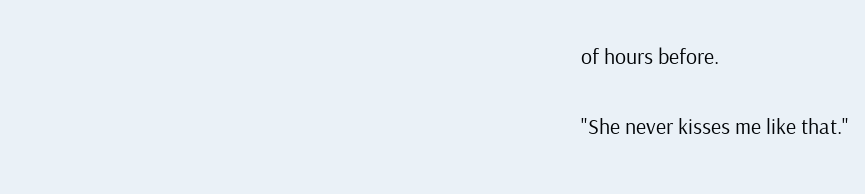of hours before.

"She never kisses me like that."